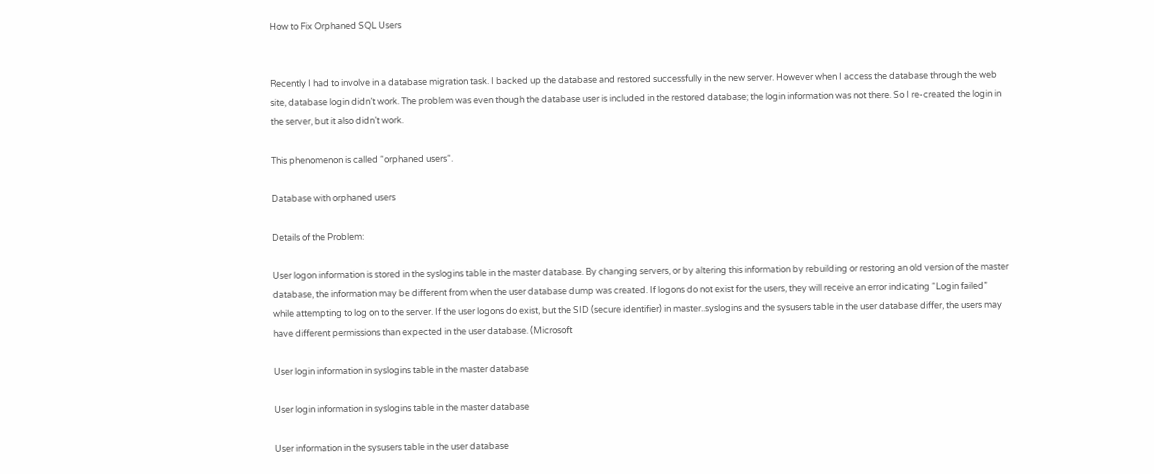How to Fix Orphaned SQL Users


Recently I had to involve in a database migration task. I backed up the database and restored successfully in the new server. However when I access the database through the web site, database login didn’t work. The problem was even though the database user is included in the restored database; the login information was not there. So I re-created the login in the server, but it also didn’t work.

This phenomenon is called “orphaned users“.

Database with orphaned users

Details of the Problem:

User logon information is stored in the syslogins table in the master database. By changing servers, or by altering this information by rebuilding or restoring an old version of the master database, the information may be different from when the user database dump was created. If logons do not exist for the users, they will receive an error indicating “Login failed” while attempting to log on to the server. If the user logons do exist, but the SID (secure identifier) in master..syslogins and the sysusers table in the user database differ, the users may have different permissions than expected in the user database. (Microsoft

User login information in syslogins table in the master database

User login information in syslogins table in the master database

User information in the sysusers table in the user database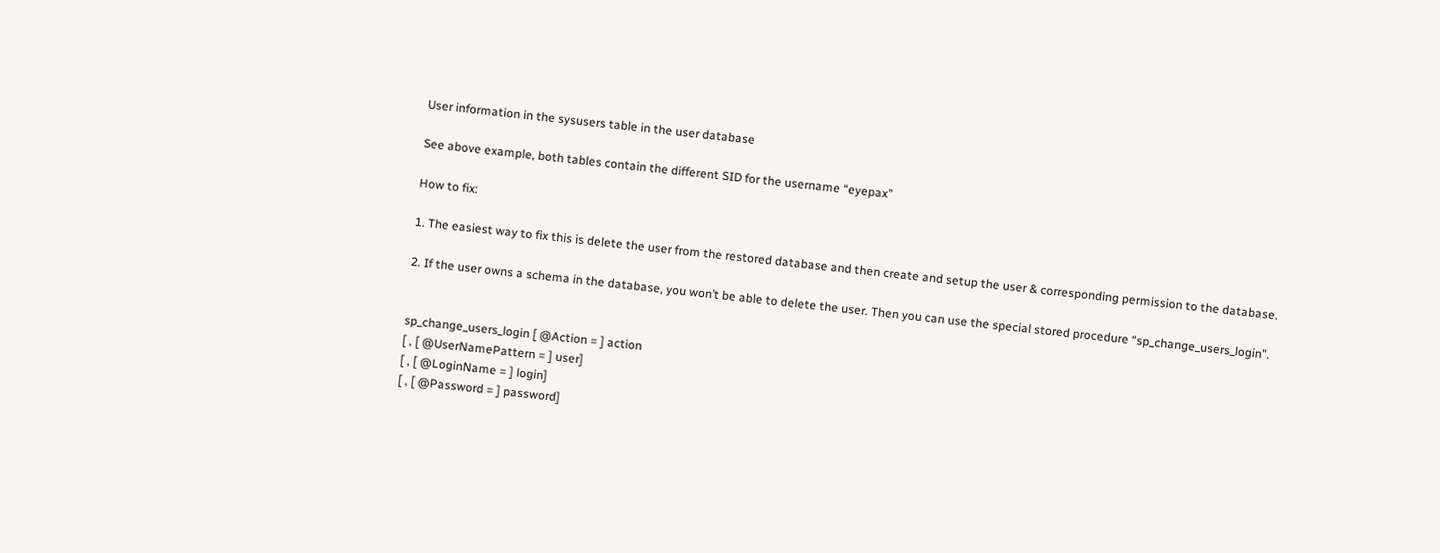User information in the sysusers table in the user database

See above example, both tables contain the different SID for the username “eyepax”

How to fix:

1. The easiest way to fix this is delete the user from the restored database and then create and setup the user & corresponding permission to the database.

2. If the user owns a schema in the database, you won’t be able to delete the user. Then you can use the special stored procedure “sp_change_users_login”.


sp_change_users_login [ @Action = ] action
[ , [ @UserNamePattern = ] user]
[ , [ @LoginName = ] login]
[ , [ @Password = ] password]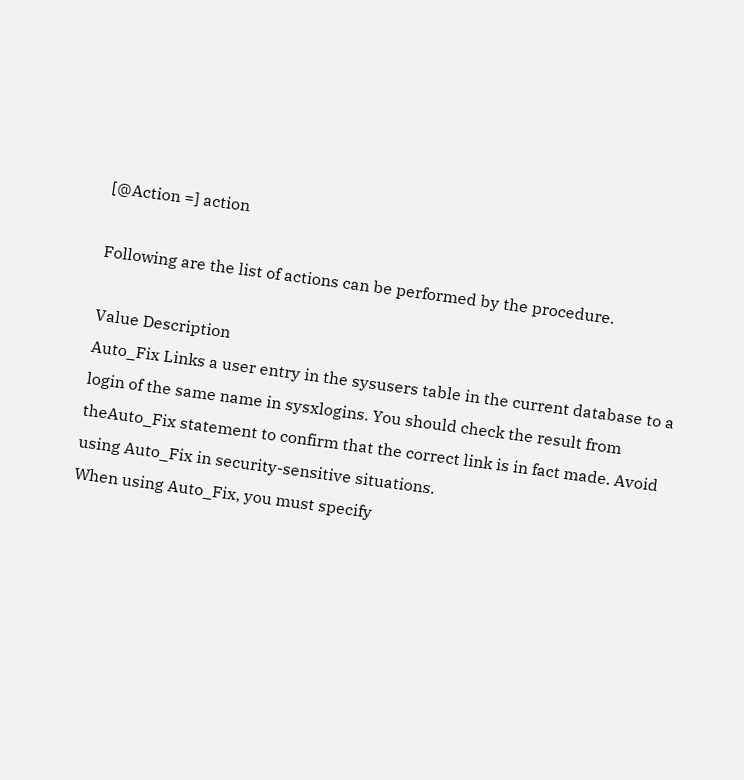[@Action =] action

Following are the list of actions can be performed by the procedure.

Value Description
Auto_Fix Links a user entry in the sysusers table in the current database to a login of the same name in sysxlogins. You should check the result from theAuto_Fix statement to confirm that the correct link is in fact made. Avoid using Auto_Fix in security-sensitive situations.
When using Auto_Fix, you must specify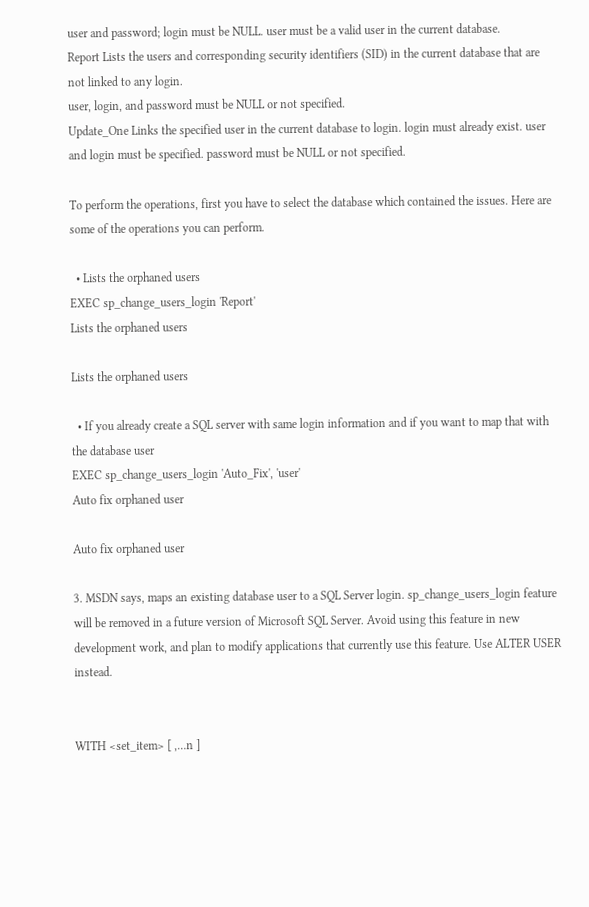user and password; login must be NULL. user must be a valid user in the current database.
Report Lists the users and corresponding security identifiers (SID) in the current database that are not linked to any login.
user, login, and password must be NULL or not specified.
Update_One Links the specified user in the current database to login. login must already exist. user and login must be specified. password must be NULL or not specified.

To perform the operations, first you have to select the database which contained the issues. Here are some of the operations you can perform.

  • Lists the orphaned users
EXEC sp_change_users_login 'Report'
Lists the orphaned users

Lists the orphaned users

  • If you already create a SQL server with same login information and if you want to map that with the database user
EXEC sp_change_users_login 'Auto_Fix', 'user'
Auto fix orphaned user

Auto fix orphaned user

3. MSDN says, maps an existing database user to a SQL Server login. sp_change_users_login feature will be removed in a future version of Microsoft SQL Server. Avoid using this feature in new development work, and plan to modify applications that currently use this feature. Use ALTER USER instead.


WITH <set_item> [ ,…n ]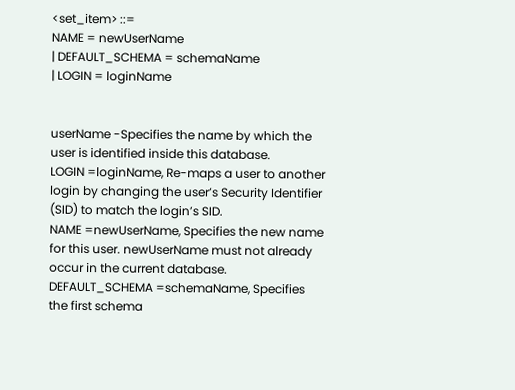<set_item> ::=
NAME = newUserName
| DEFAULT_SCHEMA = schemaName
| LOGIN = loginName


userName -Specifies the name by which the user is identified inside this database.
LOGIN =loginName, Re-maps a user to another login by changing the user’s Security Identifier (SID) to match the login’s SID.
NAME =newUserName, Specifies the new name for this user. newUserName must not already occur in the current database.
DEFAULT_SCHEMA =schemaName, Specifies the first schema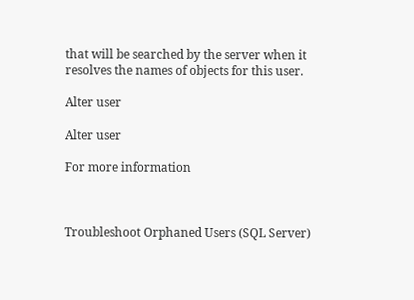that will be searched by the server when it resolves the names of objects for this user.

Alter user

Alter user

For more information



Troubleshoot Orphaned Users (SQL Server)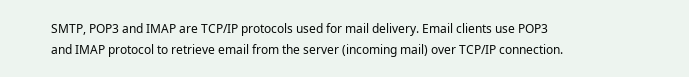SMTP, POP3 and IMAP are TCP/IP protocols used for mail delivery. Email clients use POP3 and IMAP protocol to retrieve email from the server (incoming mail) over TCP/IP connection.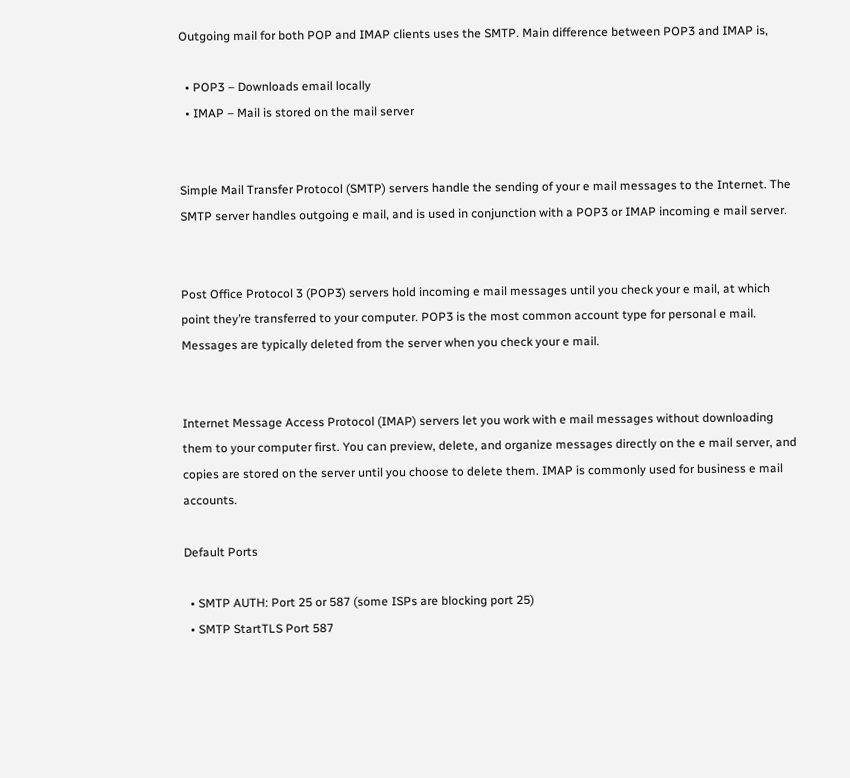Outgoing mail for both POP and IMAP clients uses the SMTP. Main difference between POP3 and IMAP is,

  • POP3 – Downloads email locally
  • IMAP – Mail is stored on the mail server


Simple Mail Transfer Protocol (SMTP) servers handle the sending of your e mail messages to the Internet. The SMTP server handles outgoing e mail, and is used in conjunction with a POP3 or IMAP incoming e mail server.


Post Office Protocol 3 (POP3) servers hold incoming e mail messages until you check your e mail, at which point they’re transferred to your computer. POP3 is the most common account type for personal e mail. Messages are typically deleted from the server when you check your e mail.


Internet Message Access Protocol (IMAP) servers let you work with e mail messages without downloading them to your computer first. You can preview, delete, and organize messages directly on the e mail server, and copies are stored on the server until you choose to delete them. IMAP is commonly used for business e mail accounts.

Default Ports

  • SMTP AUTH: Port 25 or 587 (some ISPs are blocking port 25)
  • SMTP StartTLS Port 587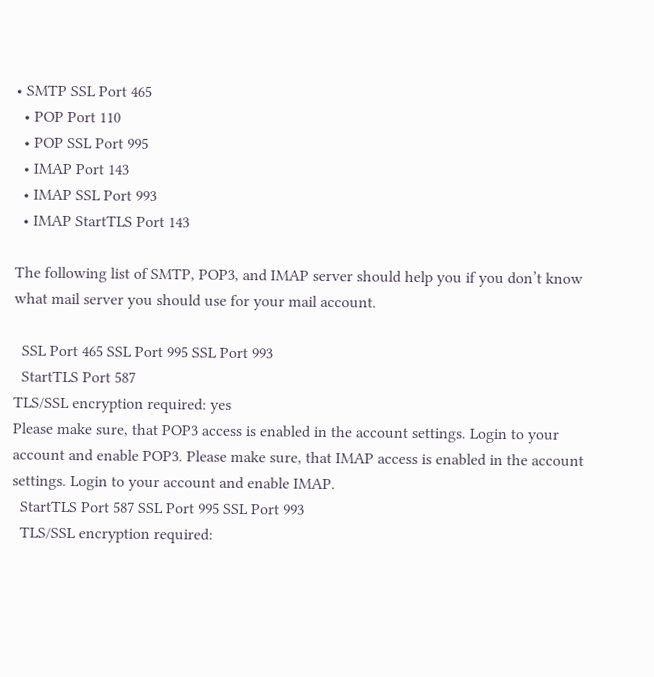• SMTP SSL Port 465
  • POP Port 110
  • POP SSL Port 995
  • IMAP Port 143
  • IMAP SSL Port 993
  • IMAP StartTLS Port 143

The following list of SMTP, POP3, and IMAP server should help you if you don’t know what mail server you should use for your mail account.

  SSL Port 465 SSL Port 995 SSL Port 993
  StartTLS Port 587
TLS/SSL encryption required: yes
Please make sure, that POP3 access is enabled in the account settings. Login to your account and enable POP3. Please make sure, that IMAP access is enabled in the account settings. Login to your account and enable IMAP.
  StartTLS Port 587 SSL Port 995 SSL Port 993
  TLS/SSL encryption required: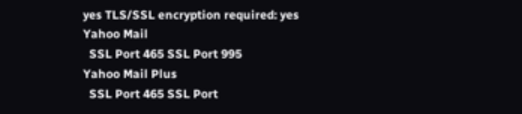yes TLS/SSL encryption required: yes
Yahoo Mail
  SSL Port 465 SSL Port 995
Yahoo Mail Plus
  SSL Port 465 SSL Port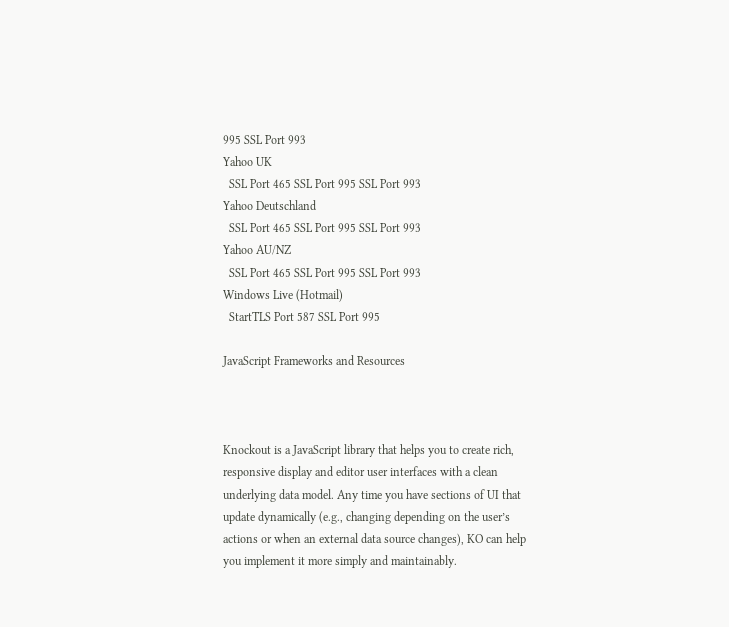995 SSL Port 993
Yahoo UK
  SSL Port 465 SSL Port 995 SSL Port 993
Yahoo Deutschland
  SSL Port 465 SSL Port 995 SSL Port 993
Yahoo AU/NZ
  SSL Port 465 SSL Port 995 SSL Port 993
Windows Live (Hotmail)
  StartTLS Port 587 SSL Port 995

JavaScript Frameworks and Resources



Knockout is a JavaScript library that helps you to create rich, responsive display and editor user interfaces with a clean underlying data model. Any time you have sections of UI that update dynamically (e.g., changing depending on the user’s actions or when an external data source changes), KO can help you implement it more simply and maintainably.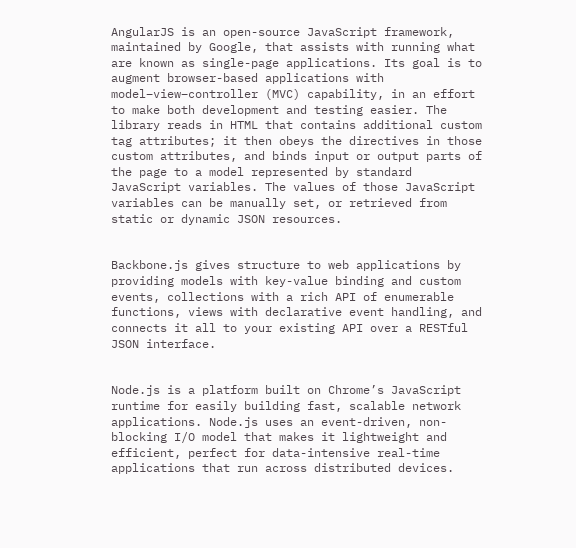AngularJS is an open-source JavaScript framework, maintained by Google, that assists with running what are known as single-page applications. Its goal is to augment browser-based applications with model–view–controller (MVC) capability, in an effort to make both development and testing easier. The library reads in HTML that contains additional custom tag attributes; it then obeys the directives in those custom attributes, and binds input or output parts of the page to a model represented by standard JavaScript variables. The values of those JavaScript variables can be manually set, or retrieved from static or dynamic JSON resources.


Backbone.js gives structure to web applications by providing models with key-value binding and custom events, collections with a rich API of enumerable functions, views with declarative event handling, and connects it all to your existing API over a RESTful JSON interface.


Node.js is a platform built on Chrome’s JavaScript runtime for easily building fast, scalable network applications. Node.js uses an event-driven, non-blocking I/O model that makes it lightweight and efficient, perfect for data-intensive real-time applications that run across distributed devices.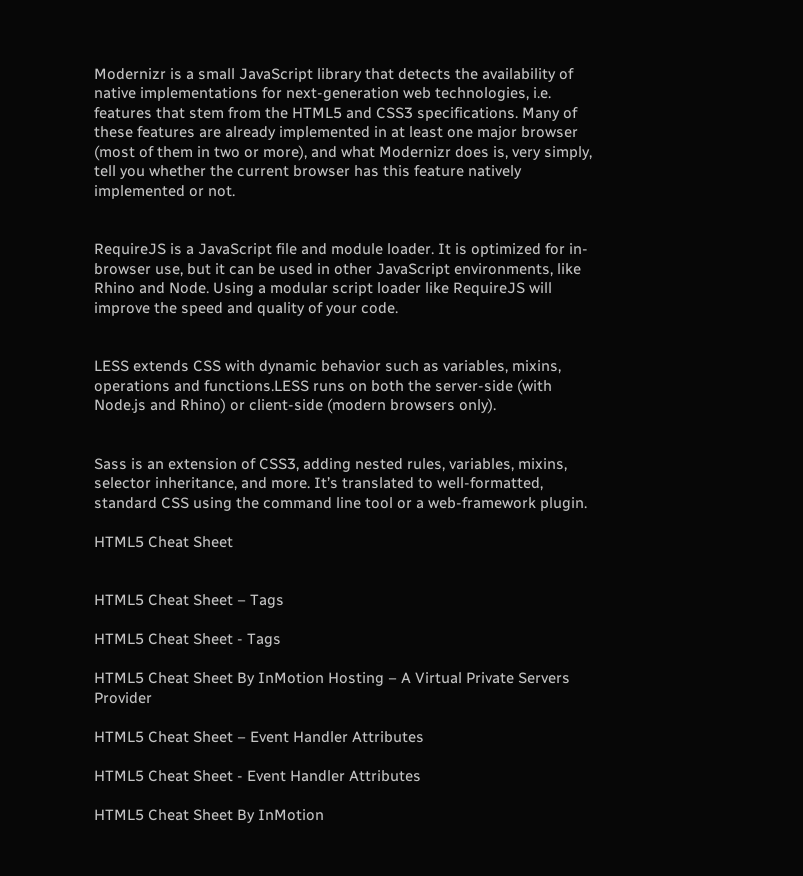Modernizr is a small JavaScript library that detects the availability of native implementations for next-generation web technologies, i.e. features that stem from the HTML5 and CSS3 specifications. Many of these features are already implemented in at least one major browser (most of them in two or more), and what Modernizr does is, very simply, tell you whether the current browser has this feature natively implemented or not.


RequireJS is a JavaScript file and module loader. It is optimized for in-browser use, but it can be used in other JavaScript environments, like Rhino and Node. Using a modular script loader like RequireJS will improve the speed and quality of your code.


LESS extends CSS with dynamic behavior such as variables, mixins, operations and functions.LESS runs on both the server-side (with Node.js and Rhino) or client-side (modern browsers only).


Sass is an extension of CSS3, adding nested rules, variables, mixins, selector inheritance, and more. It’s translated to well-formatted, standard CSS using the command line tool or a web-framework plugin.

HTML5 Cheat Sheet


HTML5 Cheat Sheet – Tags

HTML5 Cheat Sheet - Tags

HTML5 Cheat Sheet By InMotion Hosting – A Virtual Private Servers Provider

HTML5 Cheat Sheet – Event Handler Attributes

HTML5 Cheat Sheet - Event Handler Attributes

HTML5 Cheat Sheet By InMotion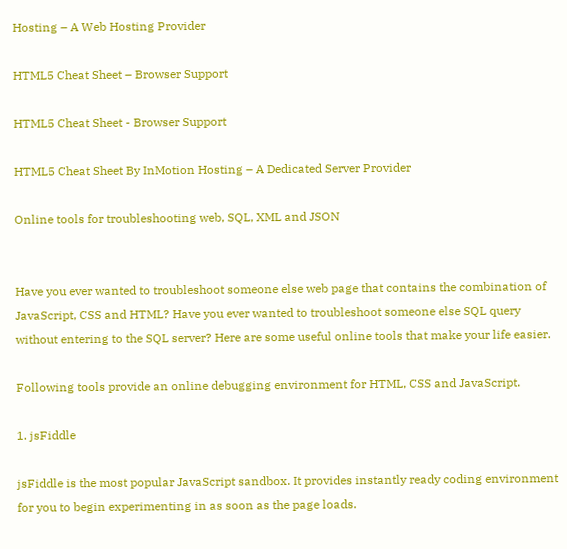Hosting – A Web Hosting Provider

HTML5 Cheat Sheet – Browser Support

HTML5 Cheat Sheet - Browser Support

HTML5 Cheat Sheet By InMotion Hosting – A Dedicated Server Provider

Online tools for troubleshooting web, SQL, XML and JSON


Have you ever wanted to troubleshoot someone else web page that contains the combination of JavaScript, CSS and HTML? Have you ever wanted to troubleshoot someone else SQL query without entering to the SQL server? Here are some useful online tools that make your life easier.

Following tools provide an online debugging environment for HTML, CSS and JavaScript.

1. jsFiddle

jsFiddle is the most popular JavaScript sandbox. It provides instantly ready coding environment for you to begin experimenting in as soon as the page loads.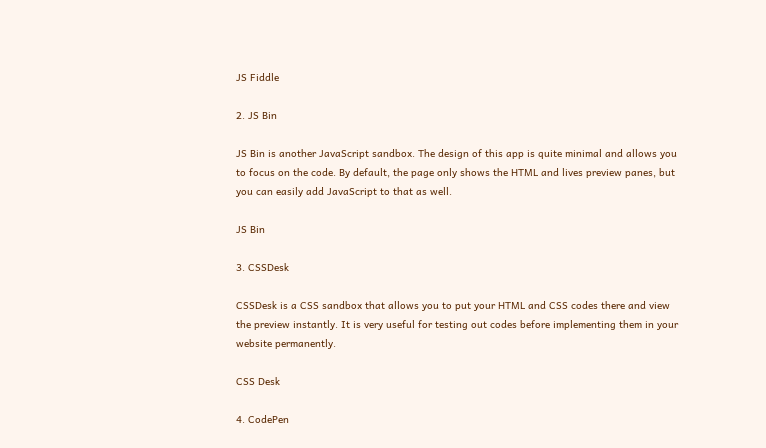JS Fiddle

2. JS Bin

JS Bin is another JavaScript sandbox. The design of this app is quite minimal and allows you to focus on the code. By default, the page only shows the HTML and lives preview panes, but you can easily add JavaScript to that as well.

JS Bin

3. CSSDesk

CSSDesk is a CSS sandbox that allows you to put your HTML and CSS codes there and view the preview instantly. It is very useful for testing out codes before implementing them in your website permanently.

CSS Desk

4. CodePen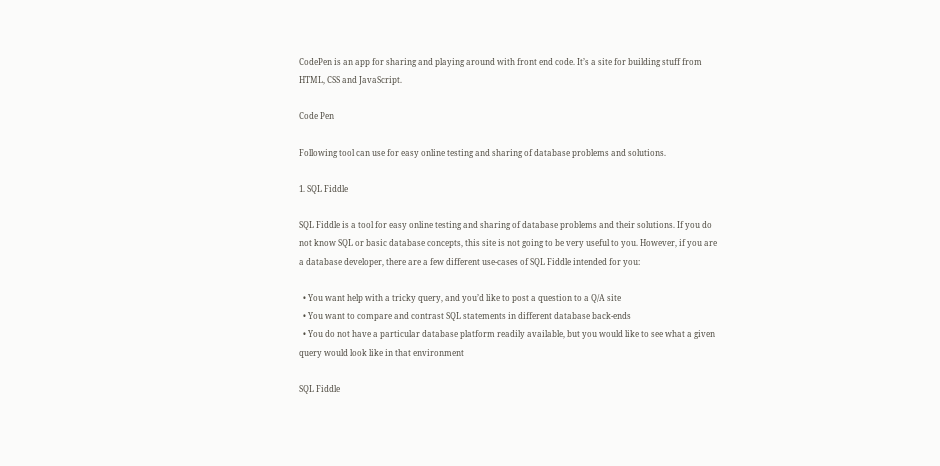CodePen is an app for sharing and playing around with front end code. It’s a site for building stuff from HTML, CSS and JavaScript.

Code Pen

Following tool can use for easy online testing and sharing of database problems and solutions.

1. SQL Fiddle

SQL Fiddle is a tool for easy online testing and sharing of database problems and their solutions. If you do not know SQL or basic database concepts, this site is not going to be very useful to you. However, if you are a database developer, there are a few different use-cases of SQL Fiddle intended for you:

  • You want help with a tricky query, and you’d like to post a question to a Q/A site
  • You want to compare and contrast SQL statements in different database back-ends
  • You do not have a particular database platform readily available, but you would like to see what a given query would look like in that environment

SQL Fiddle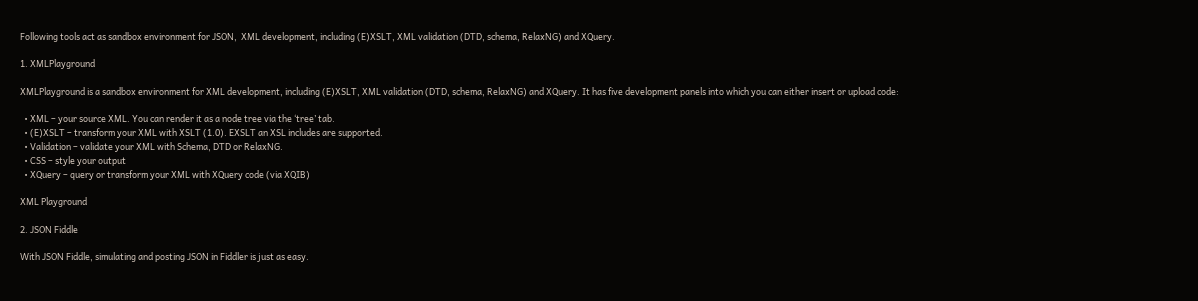Following tools act as sandbox environment for JSON,  XML development, including (E)XSLT, XML validation (DTD, schema, RelaxNG) and XQuery.

1. XMLPlayground

XMLPlayground is a sandbox environment for XML development, including (E)XSLT, XML validation (DTD, schema, RelaxNG) and XQuery. It has five development panels into which you can either insert or upload code:

  • XML – your source XML. You can render it as a node tree via the ‘tree’ tab.
  • (E)XSLT – transform your XML with XSLT (1.0). EXSLT an XSL includes are supported.
  • Validation – validate your XML with Schema, DTD or RelaxNG.
  • CSS – style your output
  • XQuery – query or transform your XML with XQuery code (via XQIB)

XML Playground

2. JSON Fiddle

With JSON Fiddle, simulating and posting JSON in Fiddler is just as easy.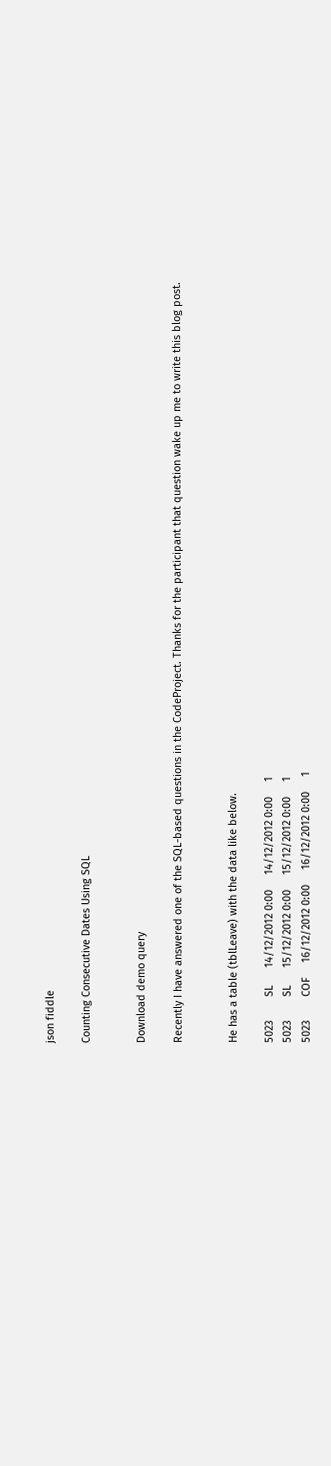json fiddle

Counting Consecutive Dates Using SQL


Download demo query

Recently I have answered one of the SQL-based questions in the CodeProject. Thanks for the participant that question wake up me to write this blog post.


He has a table (tblLeave) with the data like below.

5023        SL      14/12/2012 0:00     14/12/2012 0:00     1
5023        SL      15/12/2012 0:00     15/12/2012 0:00     1
5023        COF     16/12/2012 0:00     16/12/2012 0:00     1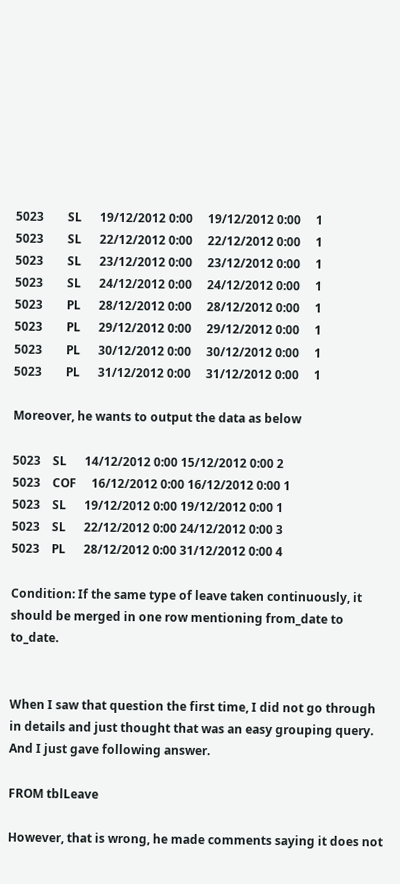5023        SL      19/12/2012 0:00     19/12/2012 0:00     1
5023        SL      22/12/2012 0:00     22/12/2012 0:00     1
5023        SL      23/12/2012 0:00     23/12/2012 0:00     1
5023        SL      24/12/2012 0:00     24/12/2012 0:00     1
5023        PL      28/12/2012 0:00     28/12/2012 0:00     1
5023        PL      29/12/2012 0:00     29/12/2012 0:00     1
5023        PL      30/12/2012 0:00     30/12/2012 0:00     1
5023        PL      31/12/2012 0:00     31/12/2012 0:00     1

Moreover, he wants to output the data as below

5023    SL      14/12/2012 0:00 15/12/2012 0:00 2
5023    COF     16/12/2012 0:00 16/12/2012 0:00 1
5023    SL      19/12/2012 0:00 19/12/2012 0:00 1
5023    SL      22/12/2012 0:00 24/12/2012 0:00 3
5023    PL      28/12/2012 0:00 31/12/2012 0:00 4

Condition: If the same type of leave taken continuously, it should be merged in one row mentioning from_date to to_date.


When I saw that question the first time, I did not go through in details and just thought that was an easy grouping query. And I just gave following answer.

FROM tblLeave

However, that is wrong, he made comments saying it does not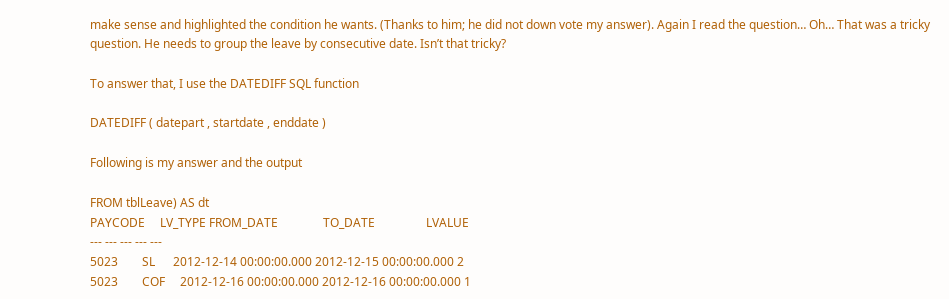make sense and highlighted the condition he wants. (Thanks to him; he did not down vote my answer). Again I read the question… Oh… That was a tricky question. He needs to group the leave by consecutive date. Isn’t that tricky?

To answer that, I use the DATEDIFF SQL function

DATEDIFF ( datepart , startdate , enddate )

Following is my answer and the output

FROM tblLeave) AS dt
PAYCODE     LV_TYPE FROM_DATE               TO_DATE                 LVALUE
--- --- --- --- ---
5023        SL      2012-12-14 00:00:00.000 2012-12-15 00:00:00.000 2
5023        COF     2012-12-16 00:00:00.000 2012-12-16 00:00:00.000 1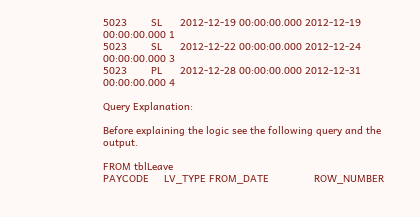5023        SL      2012-12-19 00:00:00.000 2012-12-19 00:00:00.000 1
5023        SL      2012-12-22 00:00:00.000 2012-12-24 00:00:00.000 3
5023        PL      2012-12-28 00:00:00.000 2012-12-31 00:00:00.000 4

Query Explanation:

Before explaining the logic see the following query and the output.

FROM tblLeave
PAYCODE     LV_TYPE FROM_DATE               ROW_NUMBER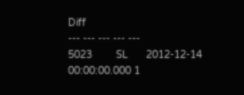Diff
--- --- --- --- ---
5023        SL      2012-12-14 00:00:00.000 1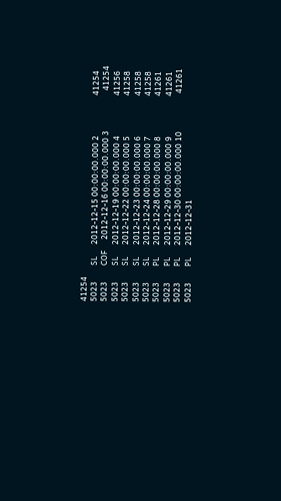41254
5023        SL      2012-12-15 00:00:00.000 2                    41254
5023        COF     2012-12-16 00:00:00.000 3                    41254
5023        SL      2012-12-19 00:00:00.000 4                    41256
5023        SL      2012-12-22 00:00:00.000 5                    41258
5023        SL      2012-12-23 00:00:00.000 6                    41258
5023        SL      2012-12-24 00:00:00.000 7                    41258
5023        PL      2012-12-28 00:00:00.000 8                    41261
5023        PL      2012-12-29 00:00:00.000 9                    41261
5023        PL      2012-12-30 00:00:00.000 10                   41261
5023        PL      2012-12-31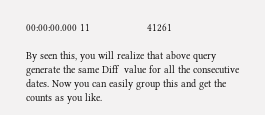00:00:00.000 11                   41261

By seen this, you will realize that above query generate the same Diff  value for all the consecutive dates. Now you can easily group this and get the counts as you like.